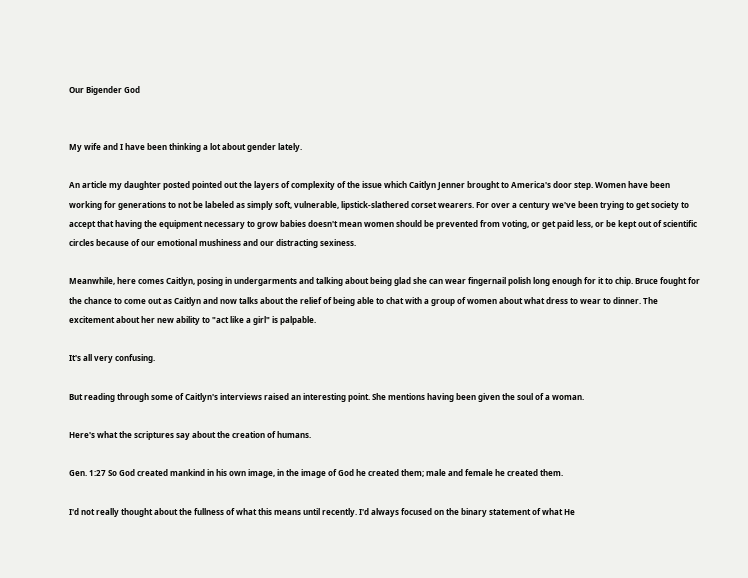Our Bigender God


My wife and I have been thinking a lot about gender lately.

An article my daughter posted pointed out the layers of complexity of the issue which Caitlyn Jenner brought to America's door step. Women have been working for generations to not be labeled as simply soft, vulnerable, lipstick-slathered corset wearers. For over a century we've been trying to get society to accept that having the equipment necessary to grow babies doesn't mean women should be prevented from voting, or get paid less, or be kept out of scientific circles because of our emotional mushiness and our distracting sexiness.

Meanwhile, here comes Caitlyn, posing in undergarments and talking about being glad she can wear fingernail polish long enough for it to chip. Bruce fought for the chance to come out as Caitlyn and now talks about the relief of being able to chat with a group of women about what dress to wear to dinner. The excitement about her new ability to "act like a girl" is palpable.

It's all very confusing.

But reading through some of Caitlyn's interviews raised an interesting point. She mentions having been given the soul of a woman.

Here's what the scriptures say about the creation of humans.

Gen. 1:27 So God created mankind in his own image, in the image of God he created them; male and female he created them.

I'd not really thought about the fullness of what this means until recently. I'd always focused on the binary statement of what He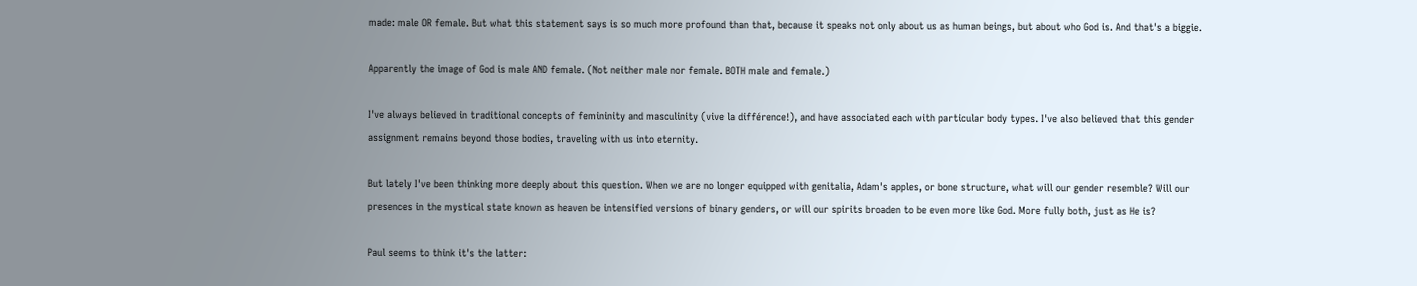made: male OR female. But what this statement says is so much more profound than that, because it speaks not only about us as human beings, but about who God is. And that's a biggie.

Apparently the image of God is male AND female. (Not neither male nor female. BOTH male and female.)

I've always believed in traditional concepts of femininity and masculinity (vive la différence!), and have associated each with particular body types. I've also believed that this gender assignment remains beyond those bodies, traveling with us into eternity.

But lately I've been thinking more deeply about this question. When we are no longer equipped with genitalia, Adam's apples, or bone structure, what will our gender resemble? Will our presences in the mystical state known as heaven be intensified versions of binary genders, or will our spirits broaden to be even more like God. More fully both, just as He is?

Paul seems to think it's the latter: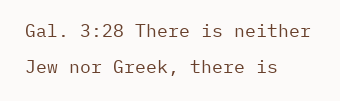Gal. 3:28 There is neither Jew nor Greek, there is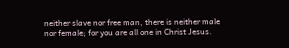neither slave nor free man, there is neither male nor female; for you are all one in Christ Jesus.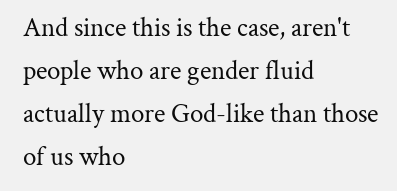And since this is the case, aren't people who are gender fluid actually more God-like than those of us who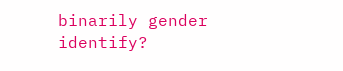binarily gender identify?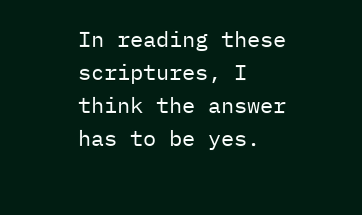In reading these scriptures, I think the answer has to be yes.